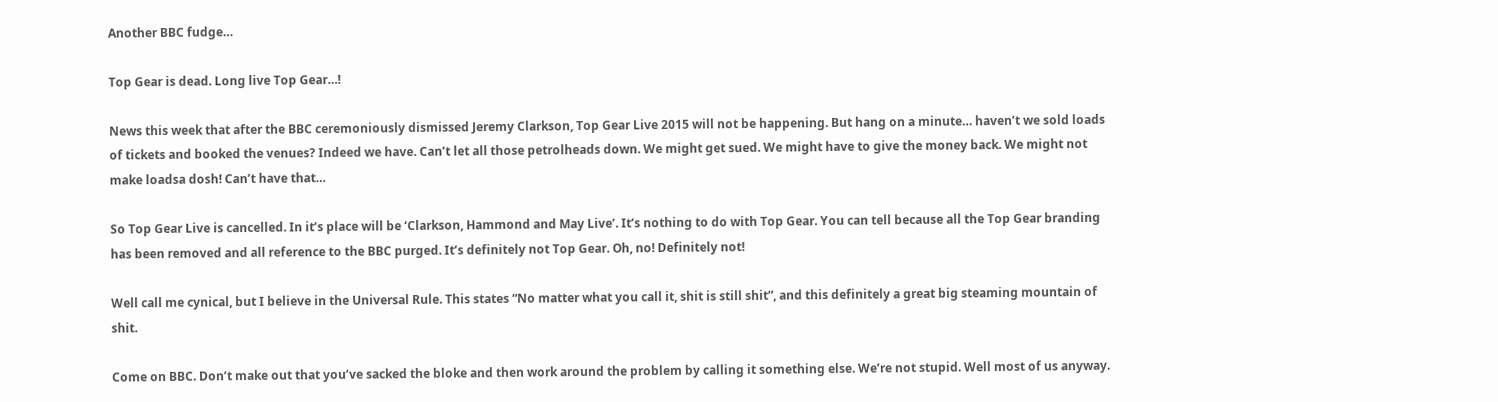Another BBC fudge…

Top Gear is dead. Long live Top Gear…!

News this week that after the BBC ceremoniously dismissed Jeremy Clarkson, Top Gear Live 2015 will not be happening. But hang on a minute… haven’t we sold loads of tickets and booked the venues? Indeed we have. Can’t let all those petrolheads down. We might get sued. We might have to give the money back. We might not make loadsa dosh! Can’t have that…

So Top Gear Live is cancelled. In it’s place will be ‘Clarkson, Hammond and May Live’. It’s nothing to do with Top Gear. You can tell because all the Top Gear branding has been removed and all reference to the BBC purged. It’s definitely not Top Gear. Oh, no! Definitely not!

Well call me cynical, but I believe in the Universal Rule. This states “No matter what you call it, shit is still shit”, and this definitely a great big steaming mountain of shit.

Come on BBC. Don’t make out that you’ve sacked the bloke and then work around the problem by calling it something else. We’re not stupid. Well most of us anyway.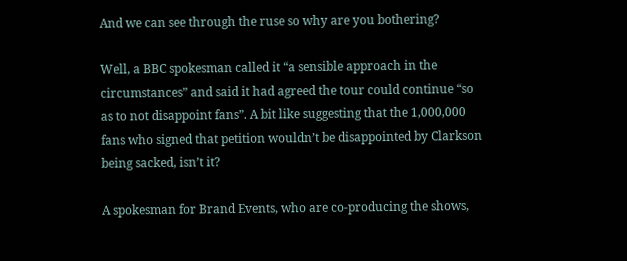And we can see through the ruse so why are you bothering?

Well, a BBC spokesman called it “a sensible approach in the circumstances” and said it had agreed the tour could continue “so as to not disappoint fans”. A bit like suggesting that the 1,000,000 fans who signed that petition wouldn’t be disappointed by Clarkson being sacked, isn’t it?

A spokesman for Brand Events, who are co-producing the shows,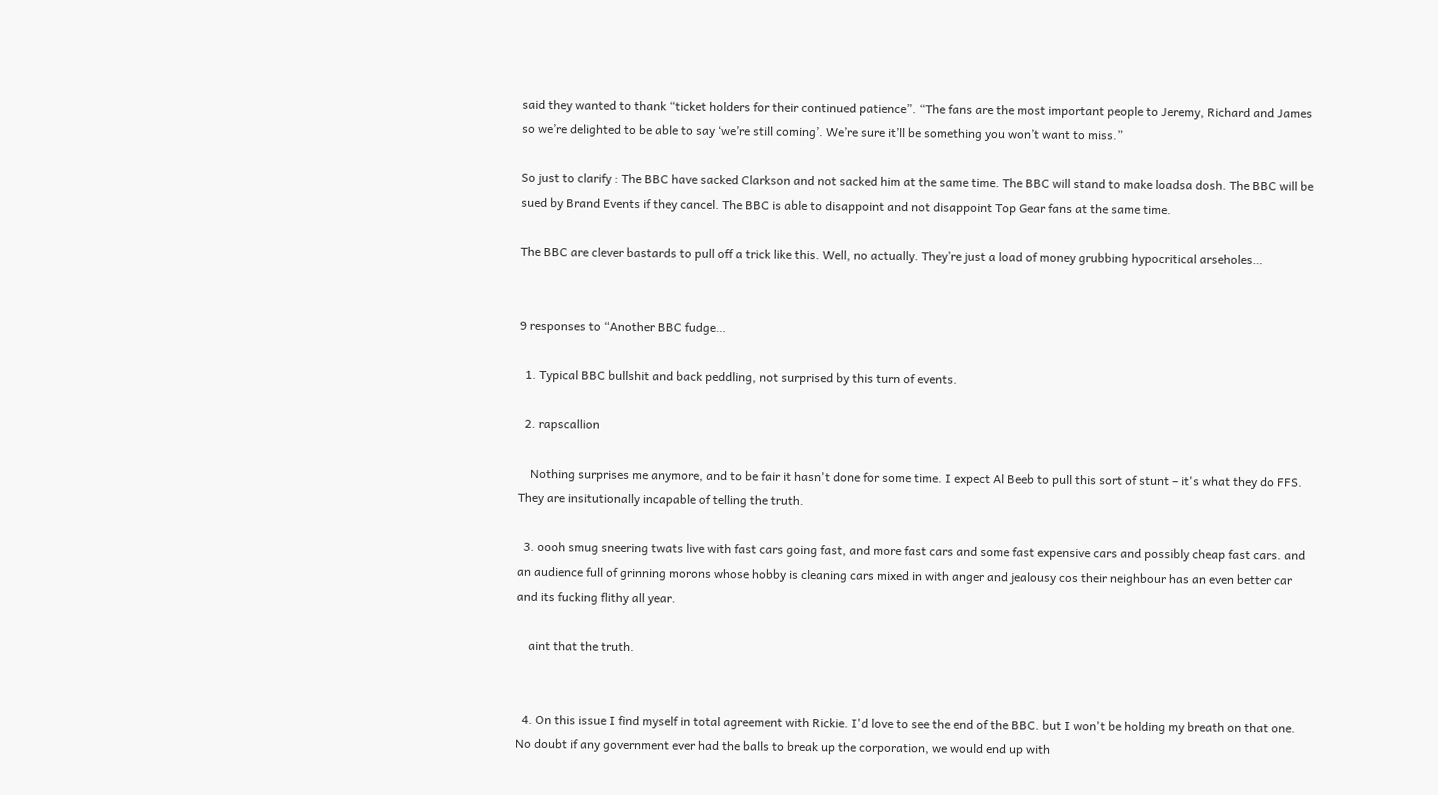said they wanted to thank “ticket holders for their continued patience”. “The fans are the most important people to Jeremy, Richard and James so we’re delighted to be able to say ‘we’re still coming’. We’re sure it’ll be something you won’t want to miss.”

So just to clarify : The BBC have sacked Clarkson and not sacked him at the same time. The BBC will stand to make loadsa dosh. The BBC will be sued by Brand Events if they cancel. The BBC is able to disappoint and not disappoint Top Gear fans at the same time.

The BBC are clever bastards to pull off a trick like this. Well, no actually. They’re just a load of money grubbing hypocritical arseholes…


9 responses to “Another BBC fudge…

  1. Typical BBC bullshit and back peddling, not surprised by this turn of events.

  2. rapscallion

    Nothing surprises me anymore, and to be fair it hasn't done for some time. I expect Al Beeb to pull this sort of stunt – it's what they do FFS. They are insitutionally incapable of telling the truth.

  3. oooh smug sneering twats live with fast cars going fast, and more fast cars and some fast expensive cars and possibly cheap fast cars. and an audience full of grinning morons whose hobby is cleaning cars mixed in with anger and jealousy cos their neighbour has an even better car and its fucking flithy all year.

    aint that the truth.


  4. On this issue I find myself in total agreement with Rickie. I'd love to see the end of the BBC. but I won't be holding my breath on that one. No doubt if any government ever had the balls to break up the corporation, we would end up with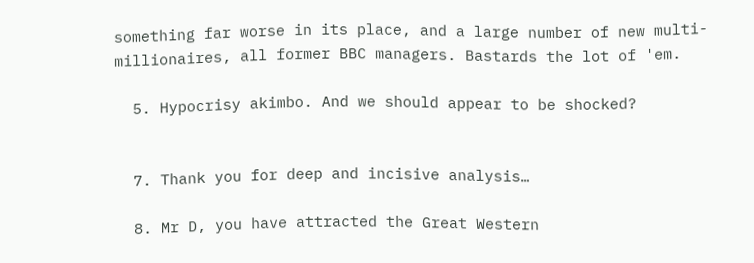something far worse in its place, and a large number of new multi-millionaires, all former BBC managers. Bastards the lot of 'em.

  5. Hypocrisy akimbo. And we should appear to be shocked?


  7. Thank you for deep and incisive analysis…

  8. Mr D, you have attracted the Great Western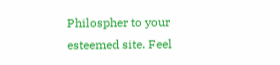Philospher to your esteemed site. Feel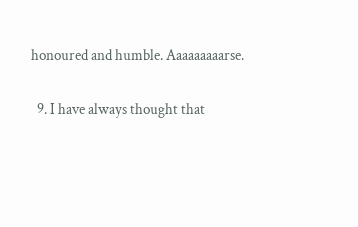honoured and humble. Aaaaaaaaarse.

  9. I have always thought that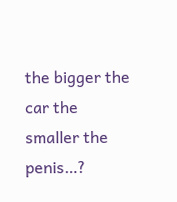the bigger the car the smaller the penis…?